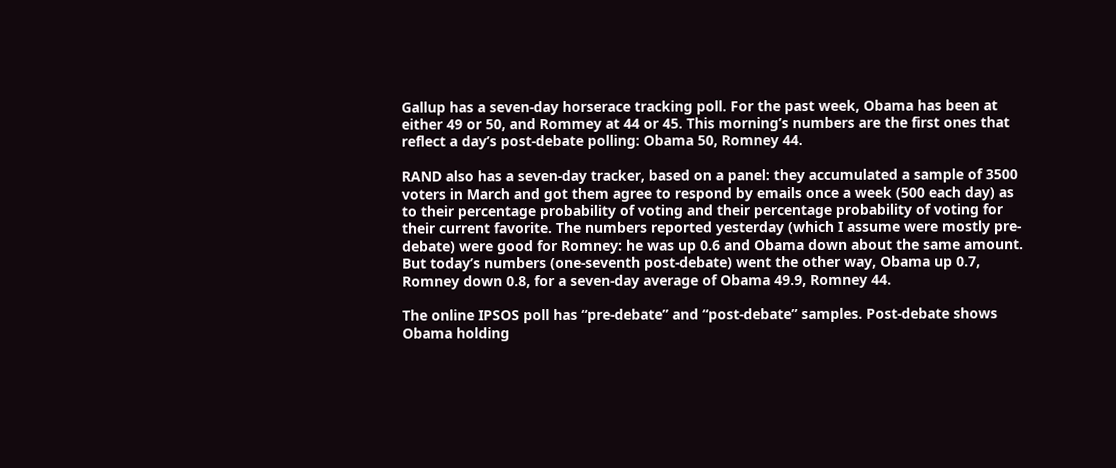Gallup has a seven-day horserace tracking poll. For the past week, Obama has been at either 49 or 50, and Rommey at 44 or 45. This morning’s numbers are the first ones that reflect a day’s post-debate polling: Obama 50, Romney 44.

RAND also has a seven-day tracker, based on a panel: they accumulated a sample of 3500 voters in March and got them agree to respond by emails once a week (500 each day) as to their percentage probability of voting and their percentage probability of voting for their current favorite. The numbers reported yesterday (which I assume were mostly pre-debate) were good for Romney: he was up 0.6 and Obama down about the same amount. But today’s numbers (one-seventh post-debate) went the other way, Obama up 0.7, Romney down 0.8, for a seven-day average of Obama 49.9, Romney 44.

The online IPSOS poll has “pre-debate” and “post-debate” samples. Post-debate shows Obama holding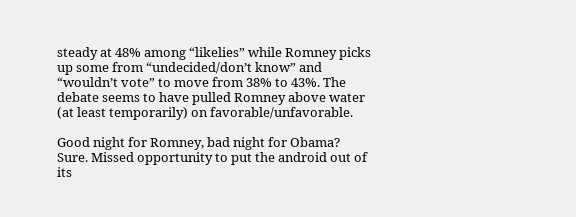steady at 48% among “likelies” while Romney picks up some from “undecided/don’t know” and “wouldn’t vote” to move from 38% to 43%. The debate seems to have pulled Romney above water (at least temporarily) on favorable/unfavorable.

Good night for Romney, bad night for Obama? Sure. Missed opportunity to put the android out of its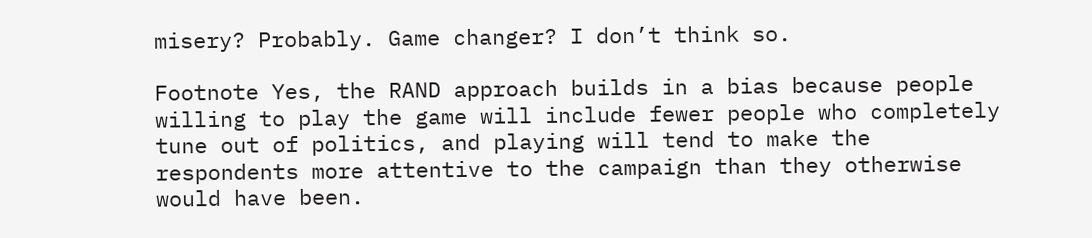misery? Probably. Game changer? I don’t think so.

Footnote Yes, the RAND approach builds in a bias because people willing to play the game will include fewer people who completely tune out of politics, and playing will tend to make the respondents more attentive to the campaign than they otherwise would have been.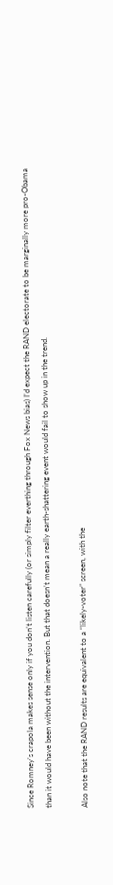Since Romney’s crapola makes sense only if you don’t listen carefully (or simply filter everthing through Fox News bias) I’d expect the RAND electorate to be marginally more pro-Obama than it would have been without the intervention. But that doesn’t mean a really earth-shattering event would fail to show up in the trend.

Also note that the RAND results are equivalent to a “likely-voter” screen, with the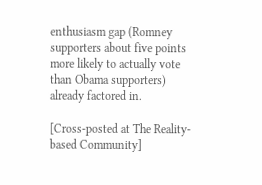enthusiasm gap (Romney supporters about five points more likely to actually vote than Obama supporters) already factored in.

[Cross-posted at The Reality-based Community]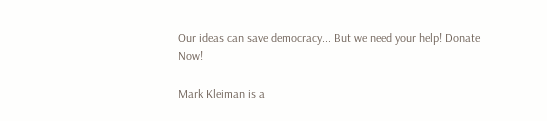Our ideas can save democracy... But we need your help! Donate Now!

Mark Kleiman is a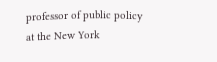professor of public policy at the New York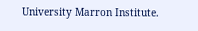University Marron Institute.